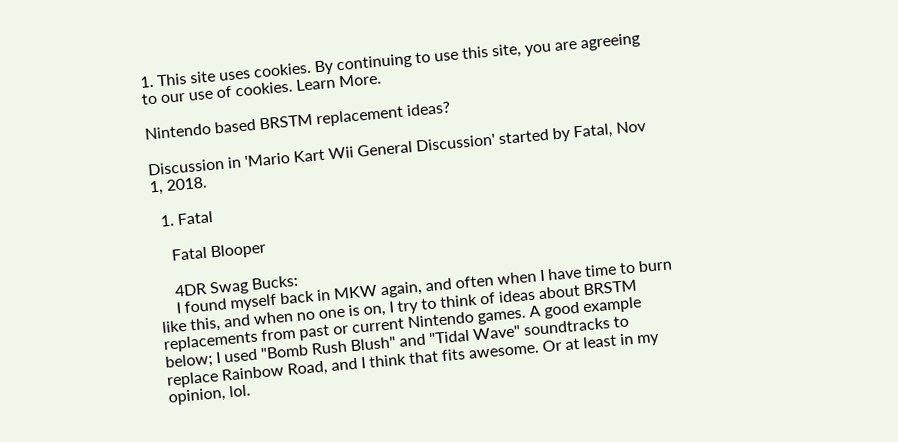1. This site uses cookies. By continuing to use this site, you are agreeing to our use of cookies. Learn More.

Nintendo based BRSTM replacement ideas?

Discussion in 'Mario Kart Wii General Discussion' started by Fatal, Nov 1, 2018.

  1. Fatal

    Fatal Blooper

    4DR Swag Bucks:
    I found myself back in MKW again, and often when I have time to burn like this, and when no one is on, I try to think of ideas about BRSTM replacements from past or current Nintendo games. A good example below; I used "Bomb Rush Blush" and "Tidal Wave" soundtracks to replace Rainbow Road, and I think that fits awesome. Or at least in my opinion, lol.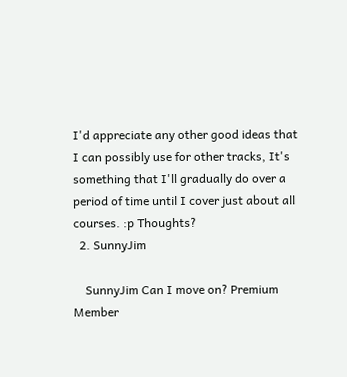I'd appreciate any other good ideas that I can possibly use for other tracks, It's something that I'll gradually do over a period of time until I cover just about all courses. :p Thoughts?
  2. SunnyJim

    SunnyJim Can I move on? Premium Member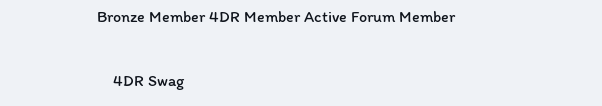Bronze Member 4DR Member Active Forum Member

    4DR Swag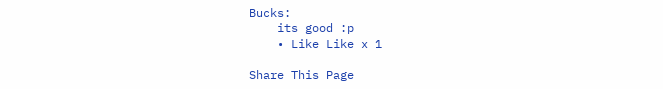Bucks:
    its good :p
    • Like Like x 1

Share This Page